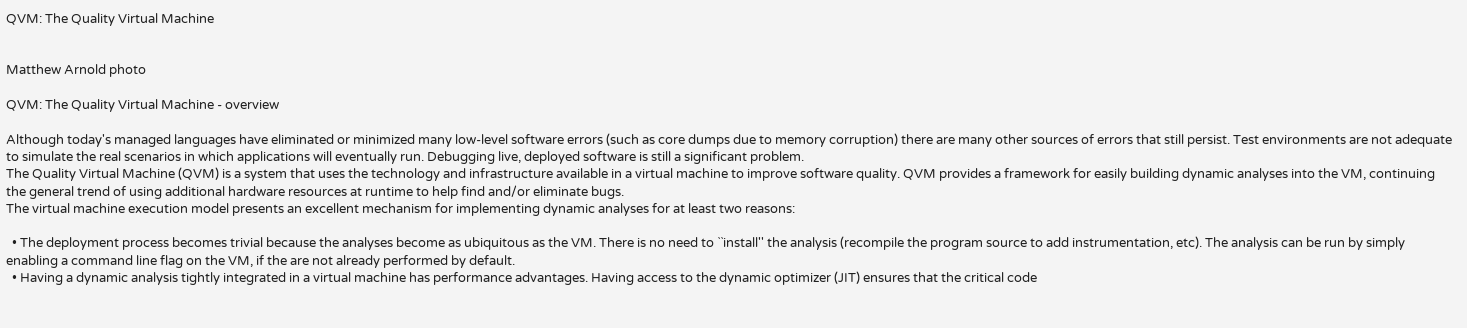QVM: The Quality Virtual Machine


Matthew Arnold photo

QVM: The Quality Virtual Machine - overview

Although today's managed languages have eliminated or minimized many low-level software errors (such as core dumps due to memory corruption) there are many other sources of errors that still persist. Test environments are not adequate to simulate the real scenarios in which applications will eventually run. Debugging live, deployed software is still a significant problem.
The Quality Virtual Machine (QVM) is a system that uses the technology and infrastructure available in a virtual machine to improve software quality. QVM provides a framework for easily building dynamic analyses into the VM, continuing the general trend of using additional hardware resources at runtime to help find and/or eliminate bugs.
The virtual machine execution model presents an excellent mechanism for implementing dynamic analyses for at least two reasons:

  • The deployment process becomes trivial because the analyses become as ubiquitous as the VM. There is no need to ``install'' the analysis (recompile the program source to add instrumentation, etc). The analysis can be run by simply enabling a command line flag on the VM, if the are not already performed by default.
  • Having a dynamic analysis tightly integrated in a virtual machine has performance advantages. Having access to the dynamic optimizer (JIT) ensures that the critical code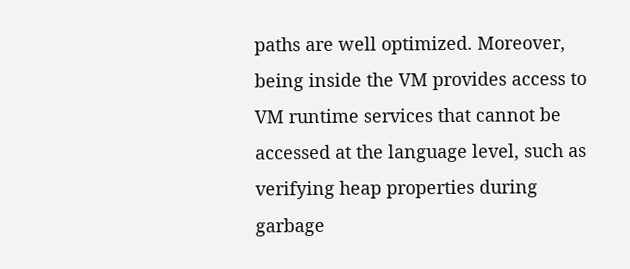paths are well optimized. Moreover, being inside the VM provides access to VM runtime services that cannot be accessed at the language level, such as verifying heap properties during garbage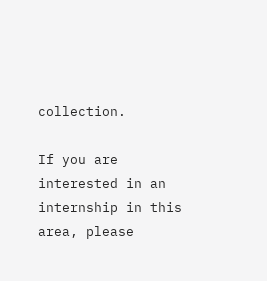collection.

If you are interested in an internship in this area, please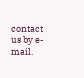contact us by e-mail.